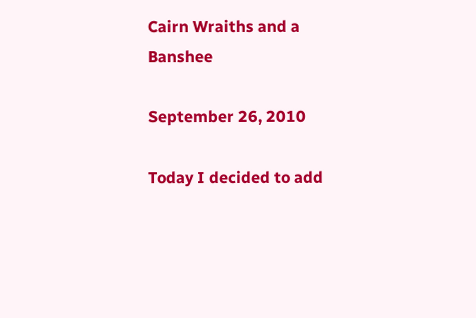Cairn Wraiths and a Banshee

September 26, 2010

Today I decided to add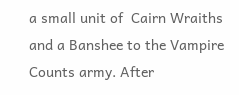a small unit of  Cairn Wraiths and a Banshee to the Vampire Counts army. After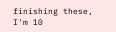finishing these, I'm 10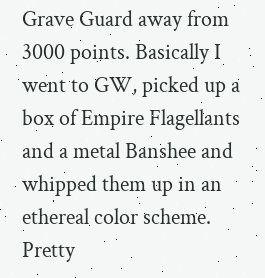Grave Guard away from 3000 points. Basically I went to GW, picked up a box of Empire Flagellants and a metal Banshee and whipped them up in an ethereal color scheme. Pretty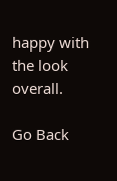happy with the look overall.

Go Back